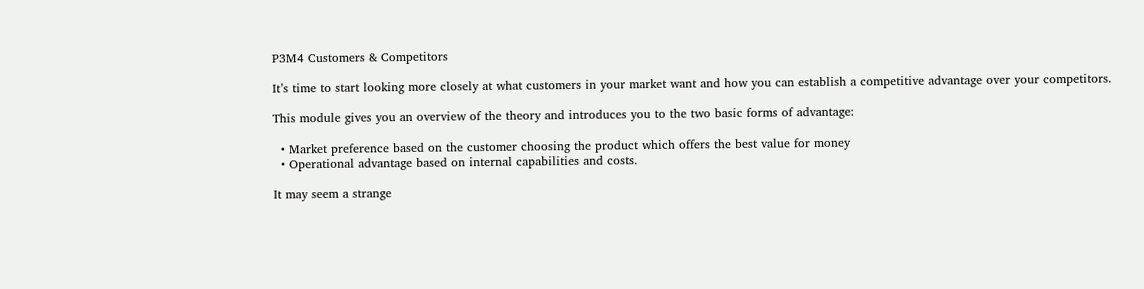P3M4 Customers & Competitors

It’s time to start looking more closely at what customers in your market want and how you can establish a competitive advantage over your competitors.

This module gives you an overview of the theory and introduces you to the two basic forms of advantage:

  • Market preference based on the customer choosing the product which offers the best value for money
  • Operational advantage based on internal capabilities and costs.

It may seem a strange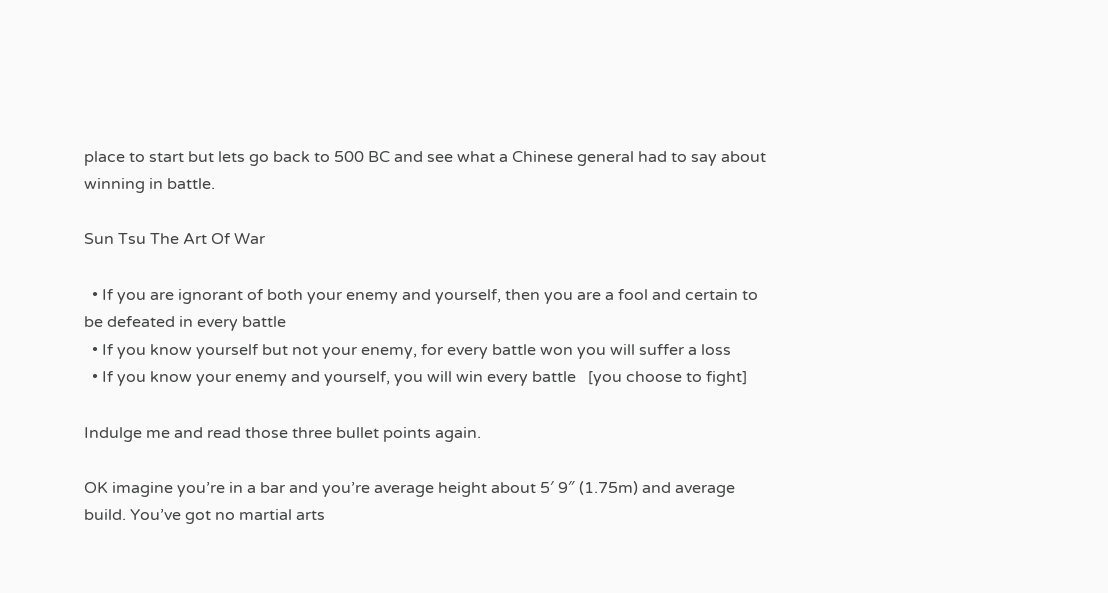place to start but lets go back to 500 BC and see what a Chinese general had to say about winning in battle.

Sun Tsu The Art Of War

  • If you are ignorant of both your enemy and yourself, then you are a fool and certain to be defeated in every battle
  • If you know yourself but not your enemy, for every battle won you will suffer a loss
  • If you know your enemy and yourself, you will win every battle   [you choose to fight]

Indulge me and read those three bullet points again.

OK imagine you’re in a bar and you’re average height about 5′ 9″ (1.75m) and average build. You’ve got no martial arts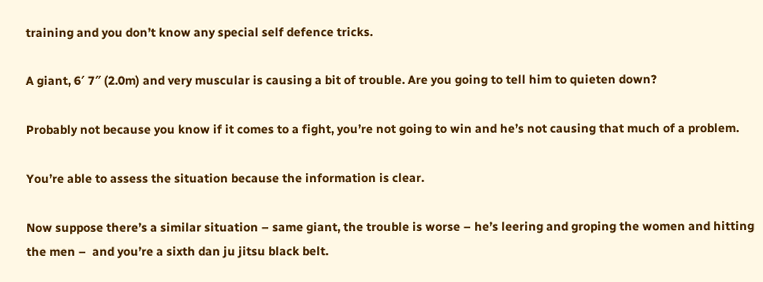training and you don’t know any special self defence tricks.

A giant, 6′ 7″ (2.0m) and very muscular is causing a bit of trouble. Are you going to tell him to quieten down?

Probably not because you know if it comes to a fight, you’re not going to win and he’s not causing that much of a problem.

You’re able to assess the situation because the information is clear.

Now suppose there’s a similar situation – same giant, the trouble is worse – he’s leering and groping the women and hitting the men –  and you’re a sixth dan ju jitsu black belt.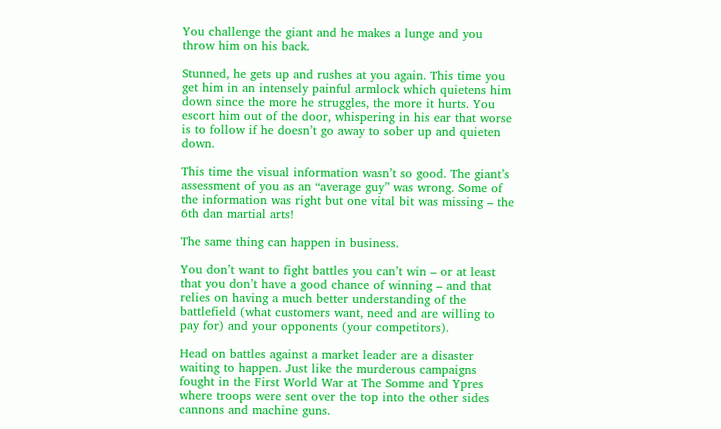You challenge the giant and he makes a lunge and you throw him on his back.

Stunned, he gets up and rushes at you again. This time you get him in an intensely painful armlock which quietens him down since the more he struggles, the more it hurts. You escort him out of the door, whispering in his ear that worse is to follow if he doesn’t go away to sober up and quieten down.

This time the visual information wasn’t so good. The giant’s assessment of you as an “average guy” was wrong. Some of the information was right but one vital bit was missing – the 6th dan martial arts!

The same thing can happen in business.

You don’t want to fight battles you can’t win – or at least that you don’t have a good chance of winning – and that relies on having a much better understanding of the battlefield (what customers want, need and are willing to pay for) and your opponents (your competitors).

Head on battles against a market leader are a disaster waiting to happen. Just like the murderous campaigns fought in the First World War at The Somme and Ypres where troops were sent over the top into the other sides cannons and machine guns.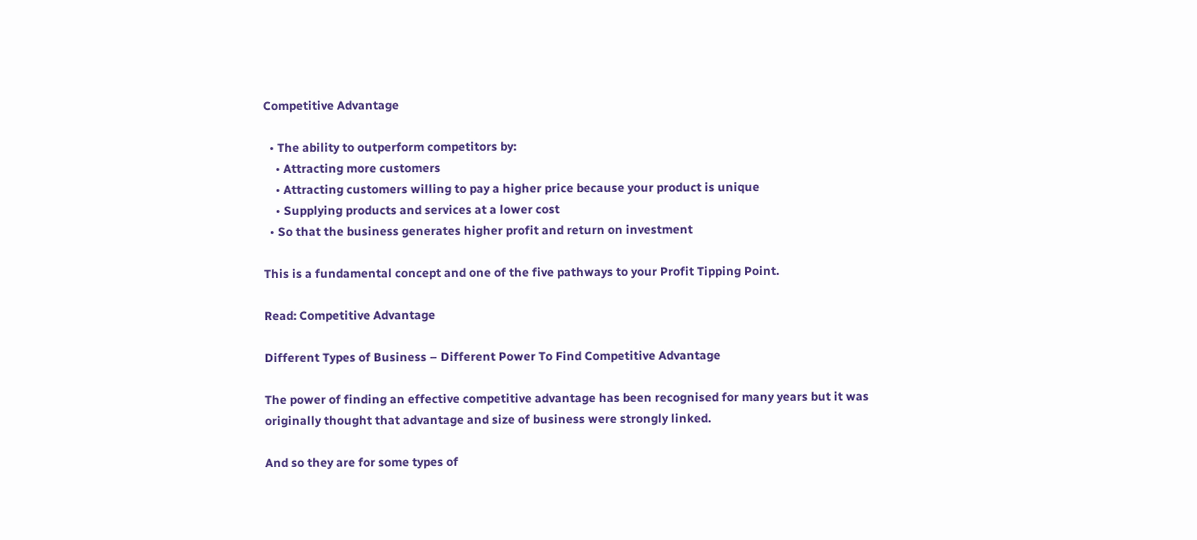Competitive Advantage

  • The ability to outperform competitors by:
    • Attracting more customers
    • Attracting customers willing to pay a higher price because your product is unique
    • Supplying products and services at a lower cost
  • So that the business generates higher profit and return on investment

This is a fundamental concept and one of the five pathways to your Profit Tipping Point.

Read: Competitive Advantage

Different Types of Business – Different Power To Find Competitive Advantage

The power of finding an effective competitive advantage has been recognised for many years but it was originally thought that advantage and size of business were strongly linked.

And so they are for some types of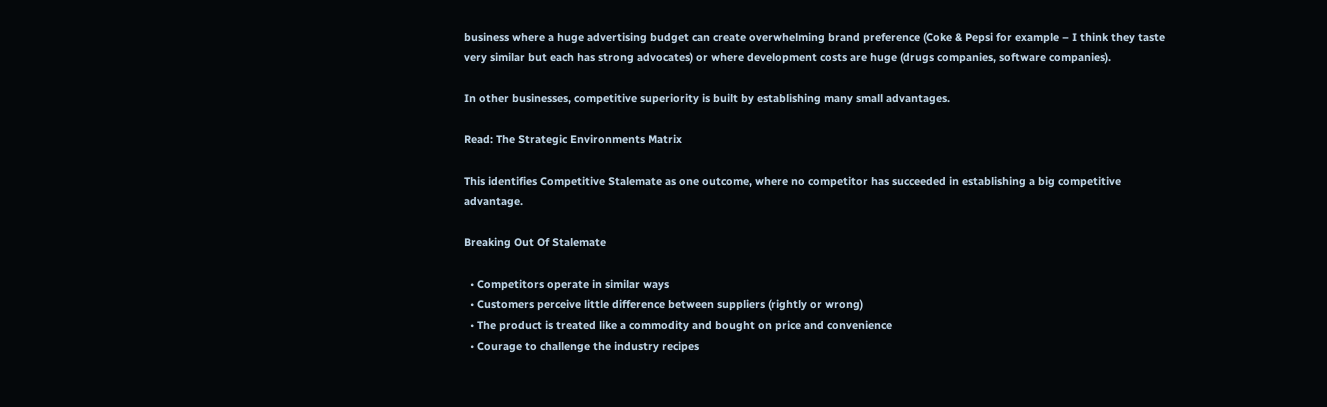business where a huge advertising budget can create overwhelming brand preference (Coke & Pepsi for example – I think they taste very similar but each has strong advocates) or where development costs are huge (drugs companies, software companies).

In other businesses, competitive superiority is built by establishing many small advantages.

Read: The Strategic Environments Matrix

This identifies Competitive Stalemate as one outcome, where no competitor has succeeded in establishing a big competitive advantage.

Breaking Out Of Stalemate

  • Competitors operate in similar ways
  • Customers perceive little difference between suppliers (rightly or wrong)
  • The product is treated like a commodity and bought on price and convenience
  • Courage to challenge the industry recipes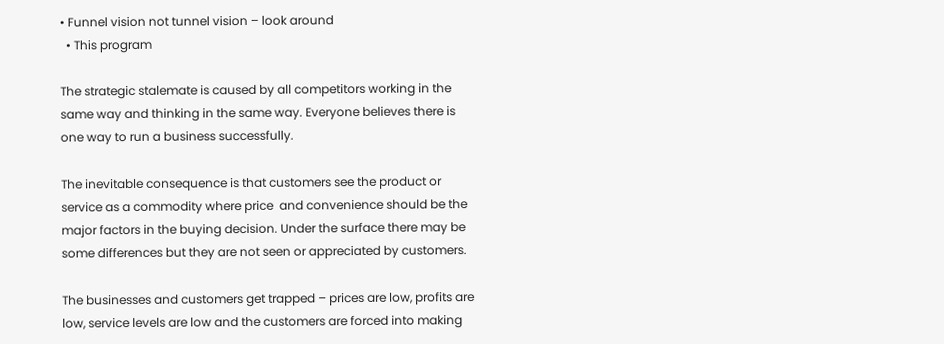• Funnel vision not tunnel vision – look around
  • This program

The strategic stalemate is caused by all competitors working in the same way and thinking in the same way. Everyone believes there is one way to run a business successfully.

The inevitable consequence is that customers see the product or service as a commodity where price  and convenience should be the major factors in the buying decision. Under the surface there may be some differences but they are not seen or appreciated by customers.

The businesses and customers get trapped – prices are low, profits are low, service levels are low and the customers are forced into making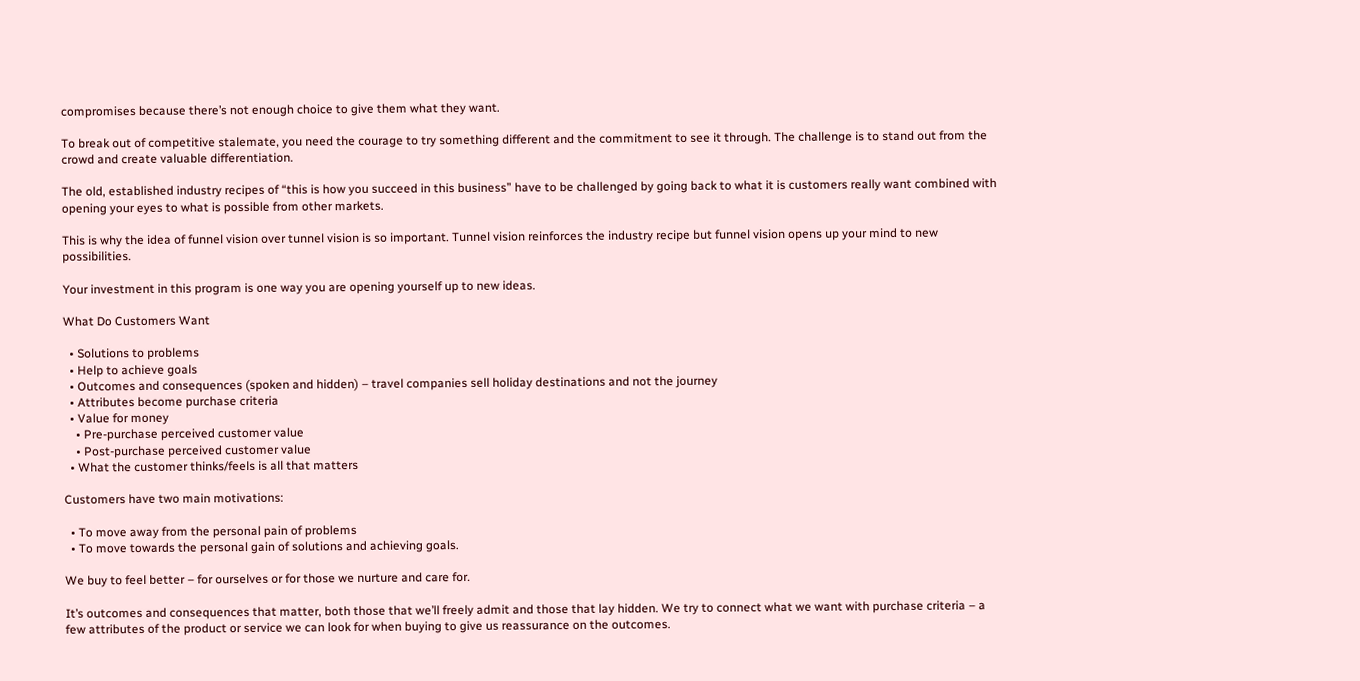compromises because there’s not enough choice to give them what they want.

To break out of competitive stalemate, you need the courage to try something different and the commitment to see it through. The challenge is to stand out from the crowd and create valuable differentiation.

The old, established industry recipes of “this is how you succeed in this business” have to be challenged by going back to what it is customers really want combined with opening your eyes to what is possible from other markets.

This is why the idea of funnel vision over tunnel vision is so important. Tunnel vision reinforces the industry recipe but funnel vision opens up your mind to new possibilities.

Your investment in this program is one way you are opening yourself up to new ideas.

What Do Customers Want

  • Solutions to problems
  • Help to achieve goals
  • Outcomes and consequences (spoken and hidden) – travel companies sell holiday destinations and not the journey
  • Attributes become purchase criteria
  • Value for money
    • Pre-purchase perceived customer value
    • Post-purchase perceived customer value
  • What the customer thinks/feels is all that matters

Customers have two main motivations:

  • To move away from the personal pain of problems
  • To move towards the personal gain of solutions and achieving goals.

We buy to feel better – for ourselves or for those we nurture and care for.

It’s outcomes and consequences that matter, both those that we’ll freely admit and those that lay hidden. We try to connect what we want with purchase criteria – a few attributes of the product or service we can look for when buying to give us reassurance on the outcomes.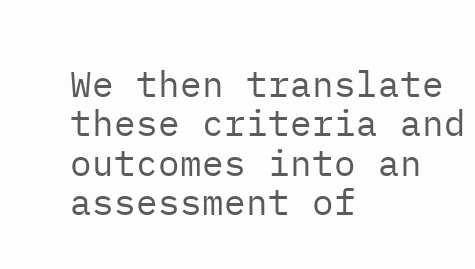We then translate these criteria and outcomes into an assessment of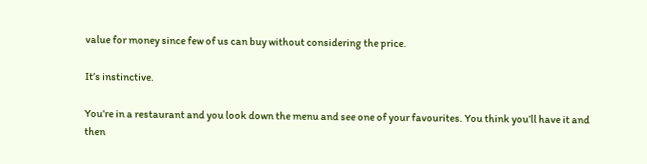value for money since few of us can buy without considering the price.

It’s instinctive.

You’re in a restaurant and you look down the menu and see one of your favourites. You think you’ll have it and then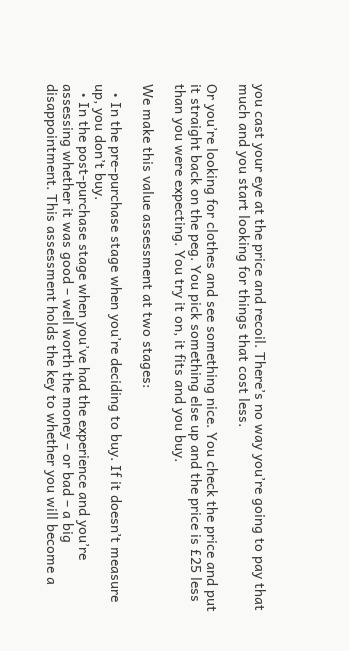you cast your eye at the price and recoil. There’s no way you’re going to pay that much and you start looking for things that cost less.

Or you’re looking for clothes and see something nice. You check the price and put it straight back on the peg. You pick something else up and the price is £25 less than you were expecting. You try it on, it fits and you buy.

We make this value assessment at two stages:

  • In the pre-purchase stage when you’re deciding to buy. If it doesn’t measure up, you don’t buy.
  • In the post-purchase stage when you’ve had the experience and you’re assessing whether it was good – well worth the money – or bad – a big disappointment. This assessment holds the key to whether you will become a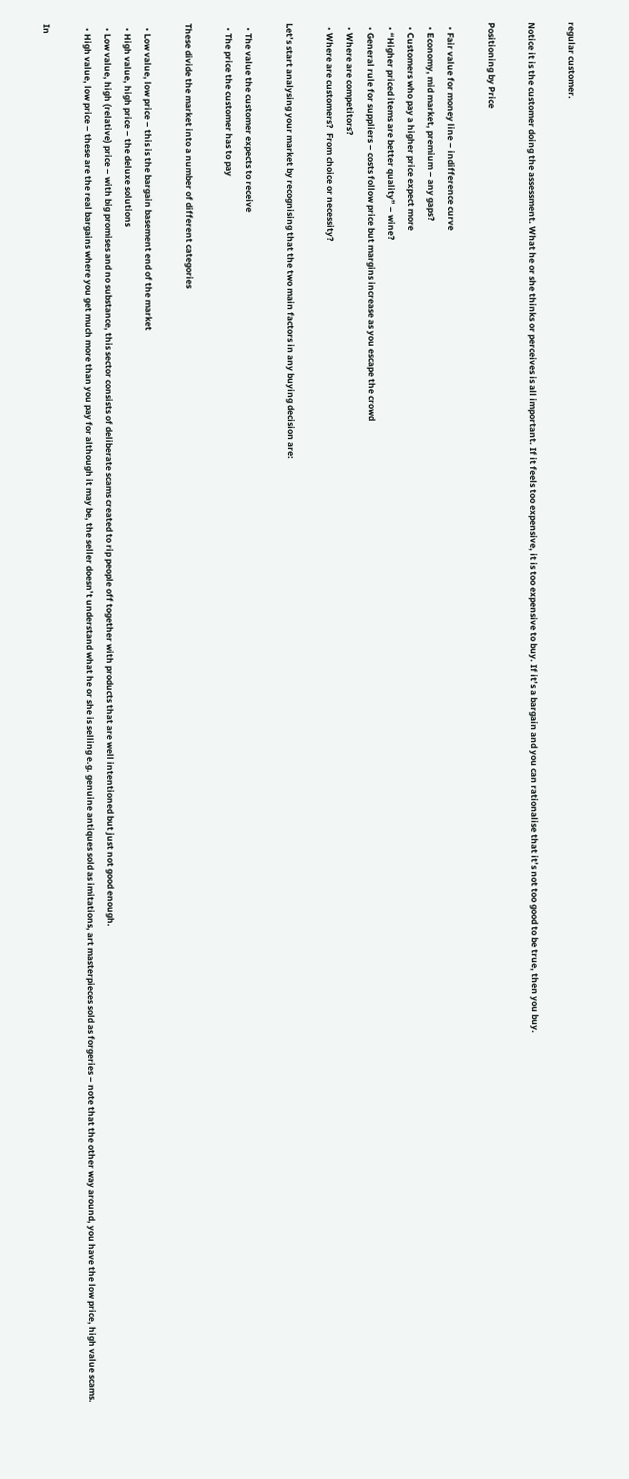regular customer.

Notice it is the customer doing the assessment. What he or she thinks or perceives is all important. If it feels too expensive, it is too expensive to buy. If it’s a bargain and you can rationalise that it’s not too good to be true, then you buy.

Positioning by Price

  • Fair value for money line – indifference curve
  • Economy, mid market, premium – any gaps?
  • Customers who pay a higher price expect more
  • “Higher priced items are better quality” – wine?
  • General rule for suppliers – costs follow price but margins increase as you escape the crowd
  • Where are competitors?
  • Where are customers?  From choice or necessity?

Let’s start analysing your market by recognising that the two main factors in any buying decision are:

  • The value the customer expects to receive
  • The price the customer has to pay

These divide the market into a number of different categories

  • Low value, low price – this is the bargain basement end of the market
  • High value, high price – the deluxe solutions
  • Low value, high (relative) price – with big promises and no substance, this sector consists of deliberate scams created to rip people off together with products that are well intentioned but just not good enough.
  • High value, low price – these are the real bargains where you get much more than you pay for although it may be, the seller doesn’t understand what he or she is selling e.g. genuine antiques sold as imitations, art masterpieces sold as forgeries – note that the other way around, you have the low price, high value scams.

In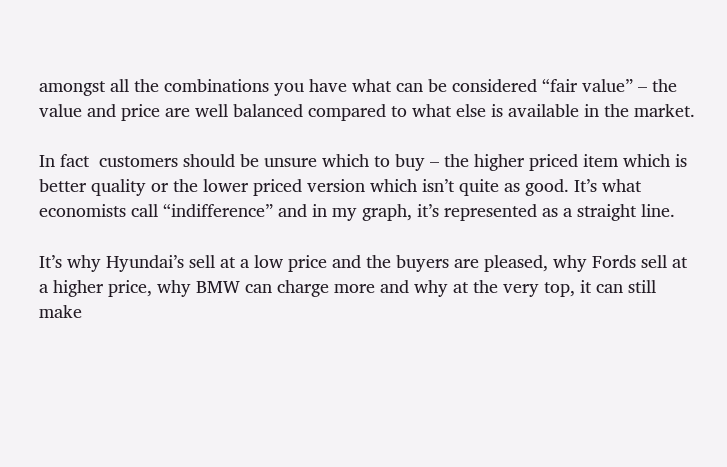amongst all the combinations you have what can be considered “fair value” – the value and price are well balanced compared to what else is available in the market.

In fact  customers should be unsure which to buy – the higher priced item which is better quality or the lower priced version which isn’t quite as good. It’s what economists call “indifference” and in my graph, it’s represented as a straight line.

It’s why Hyundai’s sell at a low price and the buyers are pleased, why Fords sell at a higher price, why BMW can charge more and why at the very top, it can still make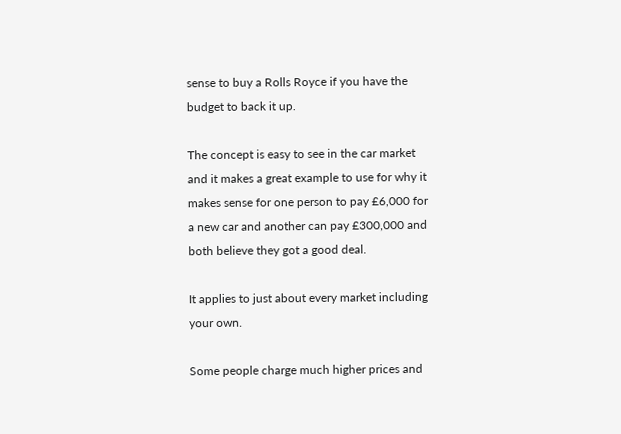sense to buy a Rolls Royce if you have the budget to back it up.

The concept is easy to see in the car market and it makes a great example to use for why it makes sense for one person to pay £6,000 for a new car and another can pay £300,000 and both believe they got a good deal.

It applies to just about every market including your own.

Some people charge much higher prices and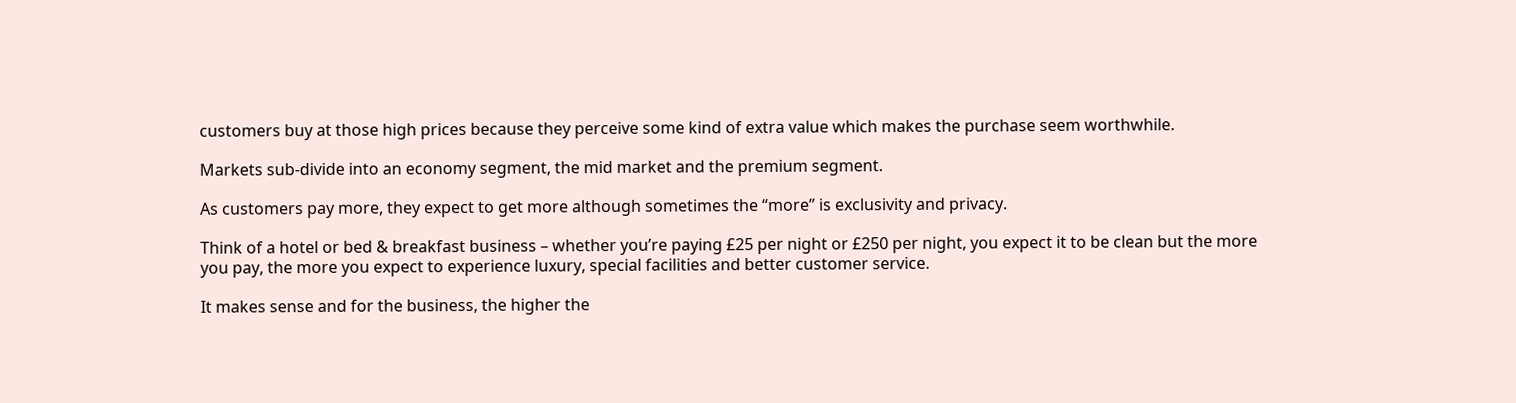customers buy at those high prices because they perceive some kind of extra value which makes the purchase seem worthwhile.

Markets sub-divide into an economy segment, the mid market and the premium segment.

As customers pay more, they expect to get more although sometimes the “more” is exclusivity and privacy.

Think of a hotel or bed & breakfast business – whether you’re paying £25 per night or £250 per night, you expect it to be clean but the more you pay, the more you expect to experience luxury, special facilities and better customer service.

It makes sense and for the business, the higher the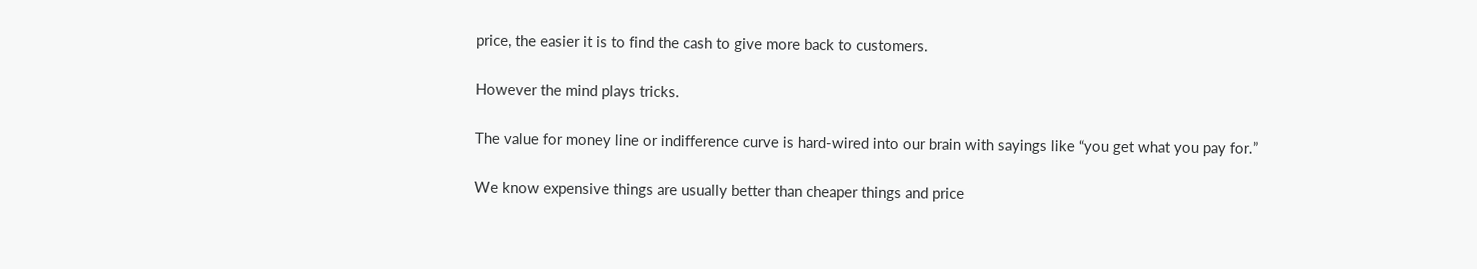price, the easier it is to find the cash to give more back to customers.

However the mind plays tricks.

The value for money line or indifference curve is hard-wired into our brain with sayings like “you get what you pay for.”

We know expensive things are usually better than cheaper things and price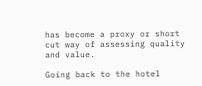has become a proxy or short cut way of assessing quality and value.

Going back to the hotel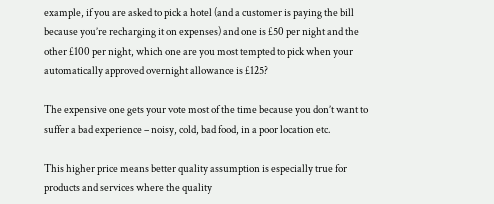example, if you are asked to pick a hotel (and a customer is paying the bill because you’re recharging it on expenses) and one is £50 per night and the other £100 per night, which one are you most tempted to pick when your automatically approved overnight allowance is £125?

The expensive one gets your vote most of the time because you don’t want to suffer a bad experience – noisy, cold, bad food, in a poor location etc.

This higher price means better quality assumption is especially true for products and services where the quality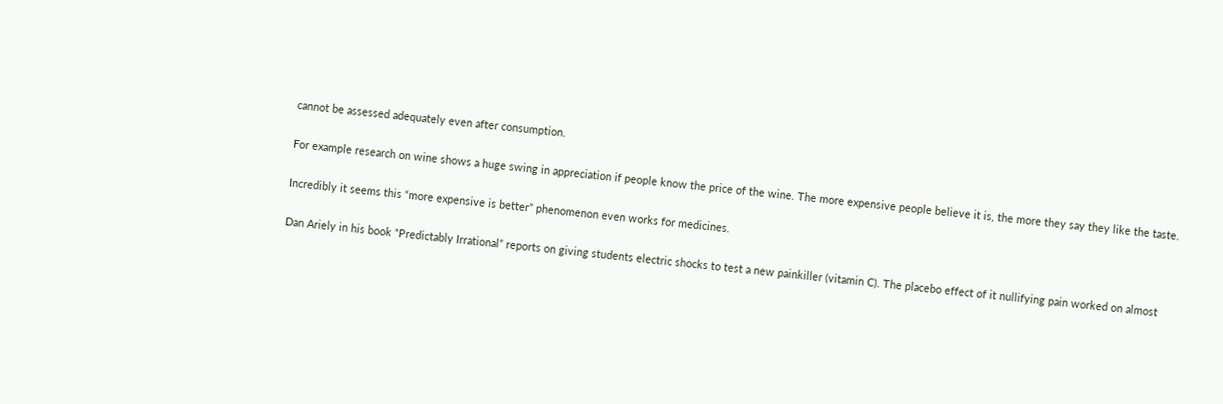cannot be assessed adequately even after consumption.

For example research on wine shows a huge swing in appreciation if people know the price of the wine. The more expensive people believe it is, the more they say they like the taste.

Incredibly it seems this “more expensive is better” phenomenon even works for medicines.

Dan Ariely in his book “Predictably Irrational” reports on giving students electric shocks to test a new painkiller (vitamin C). The placebo effect of it nullifying pain worked on almost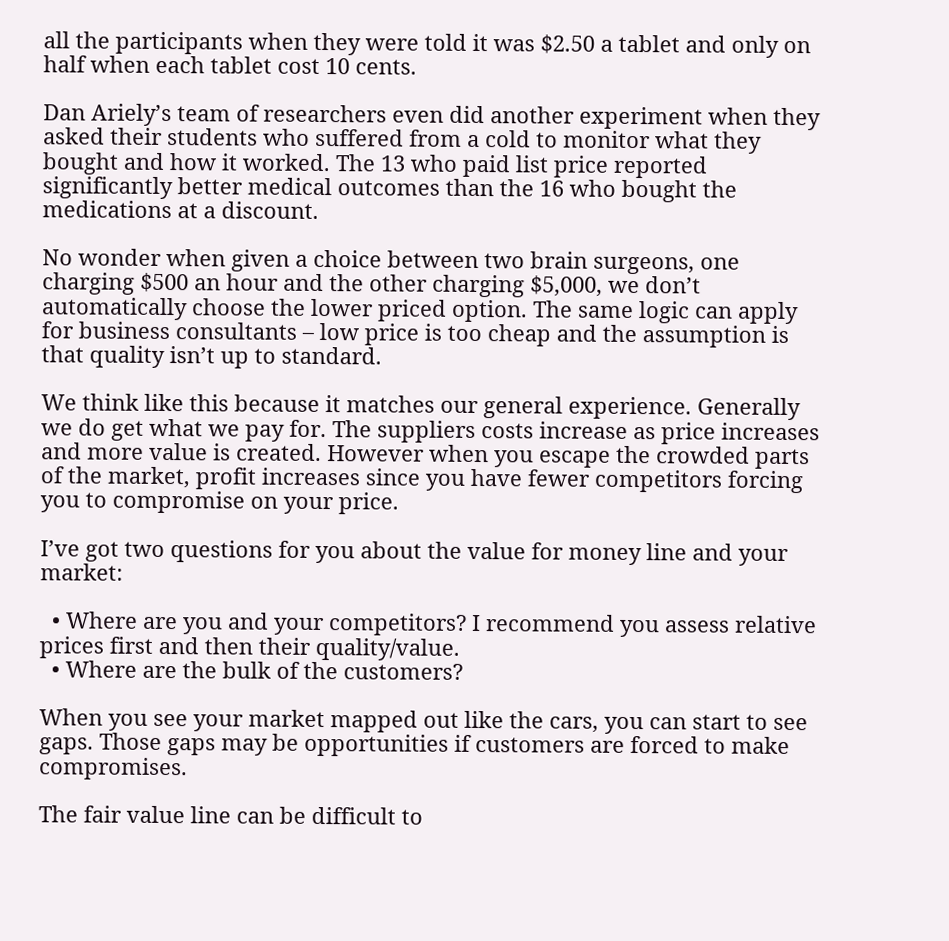all the participants when they were told it was $2.50 a tablet and only on half when each tablet cost 10 cents.

Dan Ariely’s team of researchers even did another experiment when they asked their students who suffered from a cold to monitor what they bought and how it worked. The 13 who paid list price reported significantly better medical outcomes than the 16 who bought the medications at a discount.

No wonder when given a choice between two brain surgeons, one charging $500 an hour and the other charging $5,000, we don’t automatically choose the lower priced option. The same logic can apply for business consultants – low price is too cheap and the assumption is that quality isn’t up to standard.

We think like this because it matches our general experience. Generally we do get what we pay for. The suppliers costs increase as price increases and more value is created. However when you escape the crowded parts of the market, profit increases since you have fewer competitors forcing you to compromise on your price.

I’ve got two questions for you about the value for money line and your market:

  • Where are you and your competitors? I recommend you assess relative prices first and then their quality/value.
  • Where are the bulk of the customers?

When you see your market mapped out like the cars, you can start to see gaps. Those gaps may be opportunities if customers are forced to make compromises.

The fair value line can be difficult to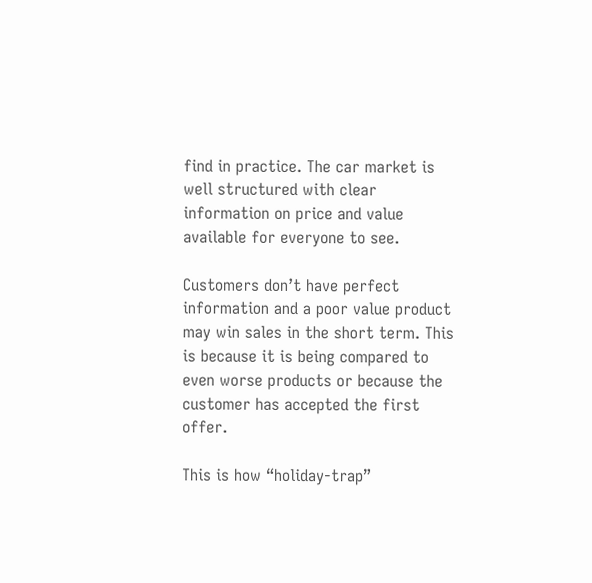find in practice. The car market is well structured with clear information on price and value available for everyone to see.

Customers don’t have perfect information and a poor value product may win sales in the short term. This is because it is being compared to even worse products or because the customer has accepted the first offer.

This is how “holiday-trap”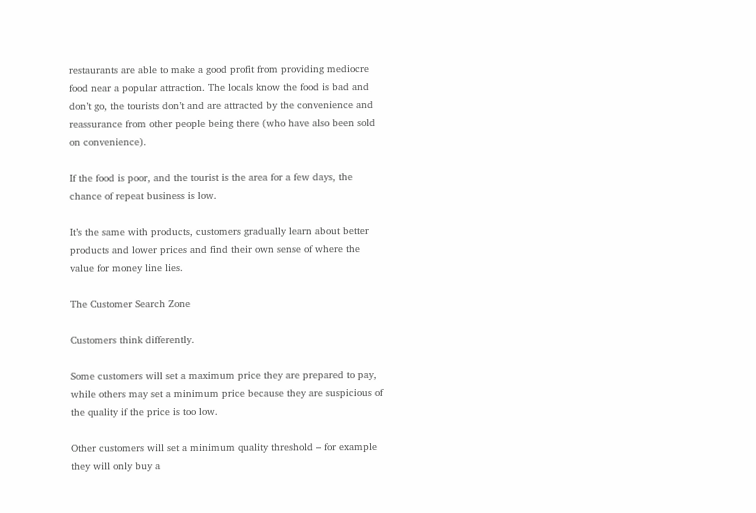restaurants are able to make a good profit from providing mediocre food near a popular attraction. The locals know the food is bad and don’t go, the tourists don’t and are attracted by the convenience and reassurance from other people being there (who have also been sold on convenience).

If the food is poor, and the tourist is the area for a few days, the chance of repeat business is low.

It’s the same with products, customers gradually learn about better products and lower prices and find their own sense of where the value for money line lies.

The Customer Search Zone

Customers think differently.

Some customers will set a maximum price they are prepared to pay, while others may set a minimum price because they are suspicious of the quality if the price is too low.

Other customers will set a minimum quality threshold – for example they will only buy a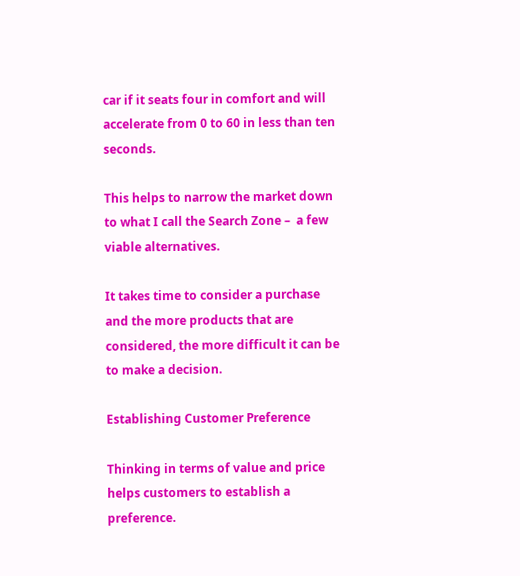car if it seats four in comfort and will accelerate from 0 to 60 in less than ten seconds.

This helps to narrow the market down to what I call the Search Zone –  a few viable alternatives.

It takes time to consider a purchase and the more products that are considered, the more difficult it can be to make a decision.

Establishing Customer Preference

Thinking in terms of value and price helps customers to establish a preference.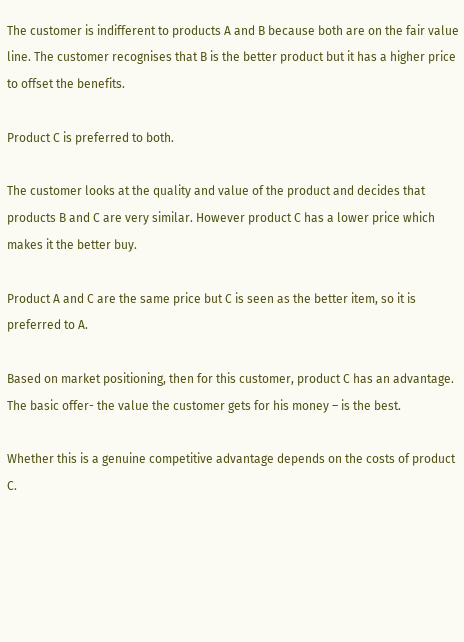The customer is indifferent to products A and B because both are on the fair value line. The customer recognises that B is the better product but it has a higher price to offset the benefits.

Product C is preferred to both.

The customer looks at the quality and value of the product and decides that products B and C are very similar. However product C has a lower price which makes it the better buy.

Product A and C are the same price but C is seen as the better item, so it is preferred to A.

Based on market positioning, then for this customer, product C has an advantage. The basic offer- the value the customer gets for his money – is the best.

Whether this is a genuine competitive advantage depends on the costs of product C.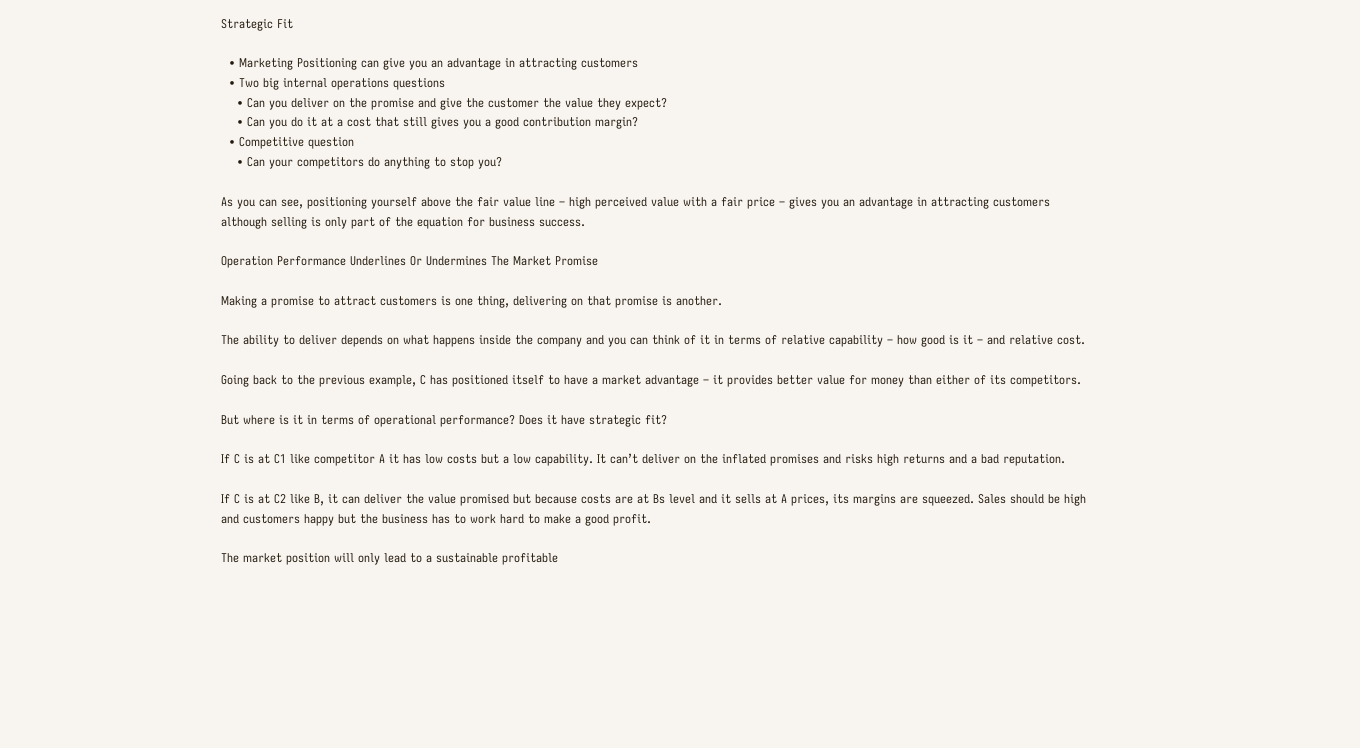Strategic Fit

  • Marketing Positioning can give you an advantage in attracting customers
  • Two big internal operations questions
    • Can you deliver on the promise and give the customer the value they expect?
    • Can you do it at a cost that still gives you a good contribution margin?
  • Competitive question
    • Can your competitors do anything to stop you?

As you can see, positioning yourself above the fair value line – high perceived value with a fair price – gives you an advantage in attracting customers although selling is only part of the equation for business success.

Operation Performance Underlines Or Undermines The Market Promise

Making a promise to attract customers is one thing, delivering on that promise is another.

The ability to deliver depends on what happens inside the company and you can think of it in terms of relative capability – how good is it – and relative cost.

Going back to the previous example, C has positioned itself to have a market advantage – it provides better value for money than either of its competitors.

But where is it in terms of operational performance? Does it have strategic fit?

If C is at C1 like competitor A it has low costs but a low capability. It can’t deliver on the inflated promises and risks high returns and a bad reputation.

If C is at C2 like B, it can deliver the value promised but because costs are at Bs level and it sells at A prices, its margins are squeezed. Sales should be high and customers happy but the business has to work hard to make a good profit.

The market position will only lead to a sustainable profitable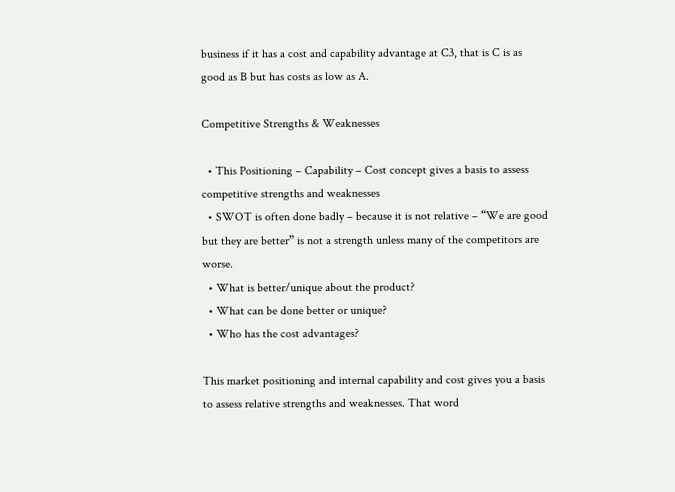business if it has a cost and capability advantage at C3, that is C is as good as B but has costs as low as A.

Competitive Strengths & Weaknesses

  • This Positioning – Capability – Cost concept gives a basis to assess competitive strengths and weaknesses
  • SWOT is often done badly – because it is not relative – “We are good but they are better” is not a strength unless many of the competitors are worse.
  • What is better/unique about the product?
  • What can be done better or unique?
  • Who has the cost advantages?

This market positioning and internal capability and cost gives you a basis to assess relative strengths and weaknesses. That word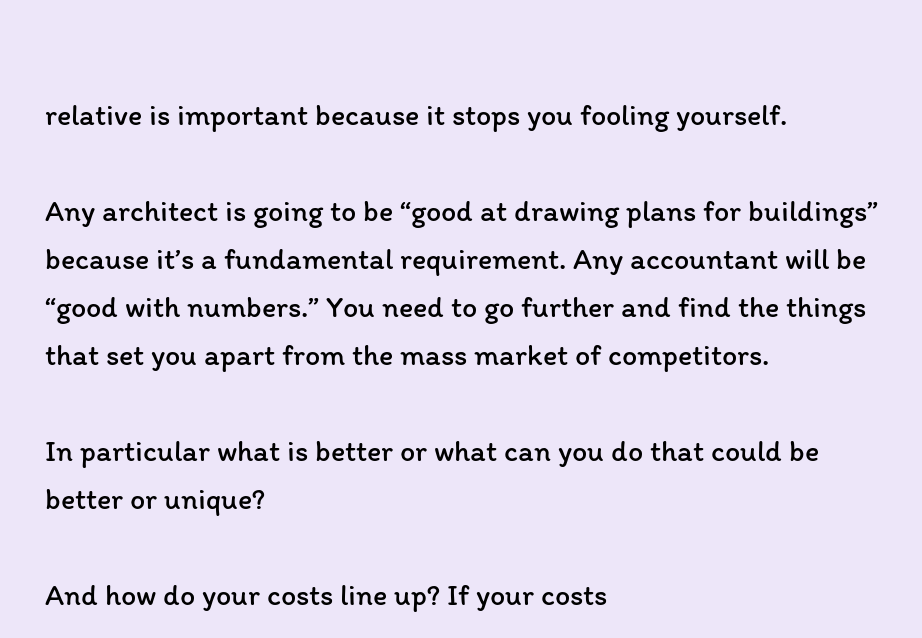relative is important because it stops you fooling yourself.

Any architect is going to be “good at drawing plans for buildings” because it’s a fundamental requirement. Any accountant will be “good with numbers.” You need to go further and find the things that set you apart from the mass market of competitors.

In particular what is better or what can you do that could be better or unique?

And how do your costs line up? If your costs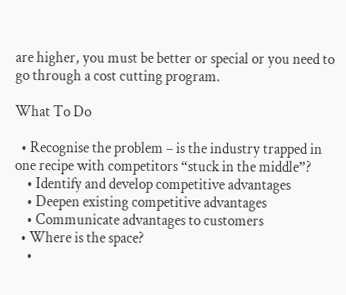are higher, you must be better or special or you need to go through a cost cutting program.

What To Do

  • Recognise the problem – is the industry trapped in one recipe with competitors “stuck in the middle”?
    • Identify and develop competitive advantages
    • Deepen existing competitive advantages
    • Communicate advantages to customers
  • Where is the space?
    •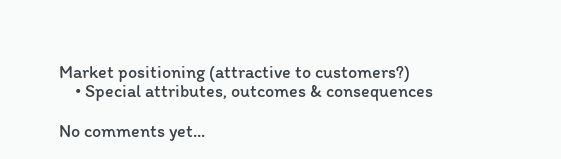Market positioning (attractive to customers?)
    • Special attributes, outcomes & consequences

No comments yet...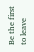Be the first to leave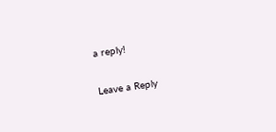a reply!

Leave a Reply